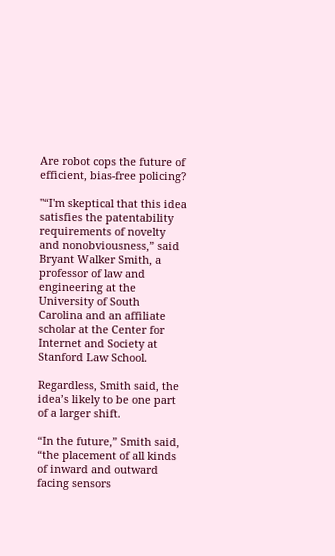Are robot cops the future of efficient, bias-free policing?

"“I'm skeptical that this idea satisfies the patentability requirements of novelty and nonobviousness,” said Bryant Walker Smith, a professor of law and engineering at the University of South Carolina and an affiliate scholar at the Center for Internet and Society at Stanford Law School.

Regardless, Smith said, the idea’s likely to be one part of a larger shift.

“In the future,” Smith said, “the placement of all kinds of inward and outward facing sensors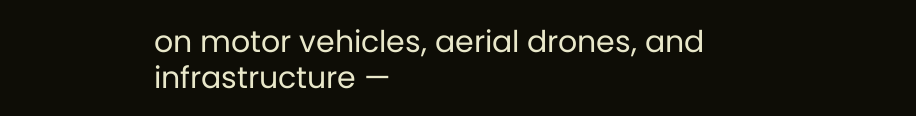on motor vehicles, aerial drones, and infrastructure —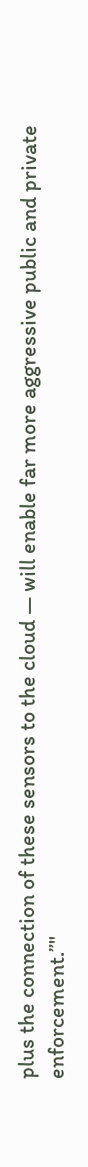plus the connection of these sensors to the cloud — will enable far more aggressive public and private enforcement.”"